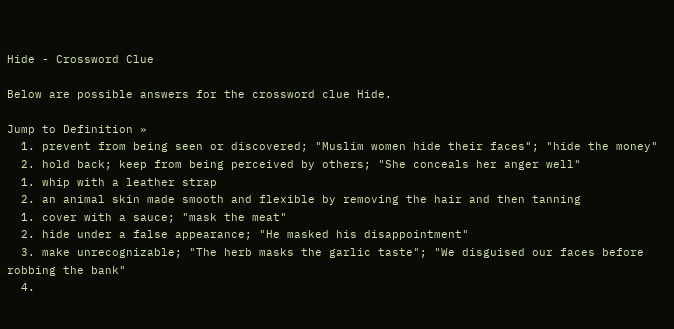Hide - Crossword Clue

Below are possible answers for the crossword clue Hide.

Jump to Definition »
  1. prevent from being seen or discovered; "Muslim women hide their faces"; "hide the money"
  2. hold back; keep from being perceived by others; "She conceals her anger well"
  1. whip with a leather strap
  2. an animal skin made smooth and flexible by removing the hair and then tanning
  1. cover with a sauce; "mask the meat"
  2. hide under a false appearance; "He masked his disappointment"
  3. make unrecognizable; "The herb masks the garlic taste"; "We disguised our faces before robbing the bank"
  4.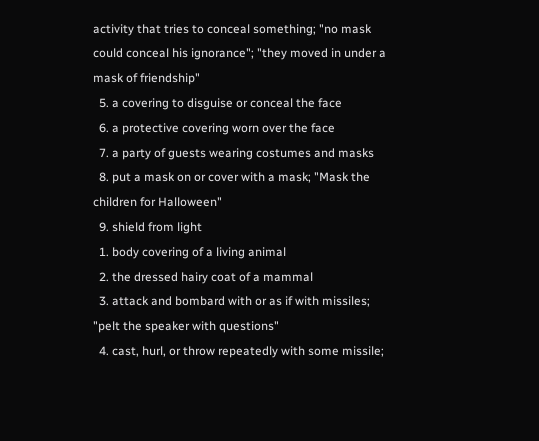activity that tries to conceal something; "no mask could conceal his ignorance"; "they moved in under a mask of friendship"
  5. a covering to disguise or conceal the face
  6. a protective covering worn over the face
  7. a party of guests wearing costumes and masks
  8. put a mask on or cover with a mask; "Mask the children for Halloween"
  9. shield from light
  1. body covering of a living animal
  2. the dressed hairy coat of a mammal
  3. attack and bombard with or as if with missiles; "pelt the speaker with questions"
  4. cast, hurl, or throw repeatedly with some missile;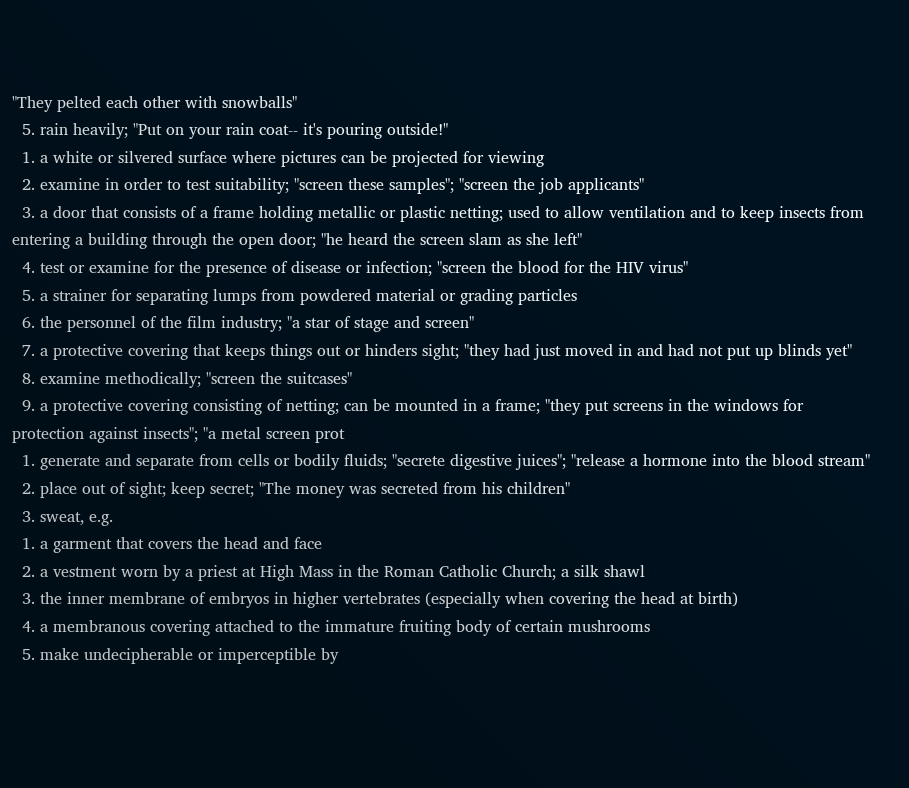"They pelted each other with snowballs"
  5. rain heavily; "Put on your rain coat-- it's pouring outside!"
  1. a white or silvered surface where pictures can be projected for viewing
  2. examine in order to test suitability; "screen these samples"; "screen the job applicants"
  3. a door that consists of a frame holding metallic or plastic netting; used to allow ventilation and to keep insects from entering a building through the open door; "he heard the screen slam as she left"
  4. test or examine for the presence of disease or infection; "screen the blood for the HIV virus"
  5. a strainer for separating lumps from powdered material or grading particles
  6. the personnel of the film industry; "a star of stage and screen"
  7. a protective covering that keeps things out or hinders sight; "they had just moved in and had not put up blinds yet"
  8. examine methodically; "screen the suitcases"
  9. a protective covering consisting of netting; can be mounted in a frame; "they put screens in the windows for protection against insects"; "a metal screen prot
  1. generate and separate from cells or bodily fluids; "secrete digestive juices"; "release a hormone into the blood stream"
  2. place out of sight; keep secret; "The money was secreted from his children"
  3. sweat, e.g.
  1. a garment that covers the head and face
  2. a vestment worn by a priest at High Mass in the Roman Catholic Church; a silk shawl
  3. the inner membrane of embryos in higher vertebrates (especially when covering the head at birth)
  4. a membranous covering attached to the immature fruiting body of certain mushrooms
  5. make undecipherable or imperceptible by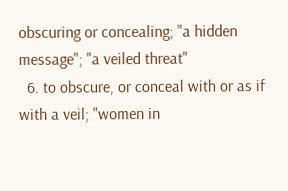obscuring or concealing; "a hidden message"; "a veiled threat"
  6. to obscure, or conceal with or as if with a veil; "women in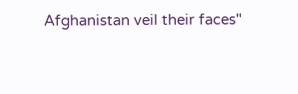Afghanistan veil their faces"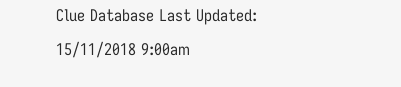Clue Database Last Updated: 15/11/2018 9:00am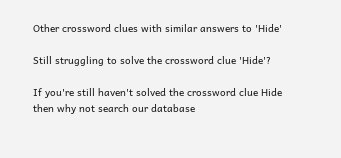Other crossword clues with similar answers to 'Hide'

Still struggling to solve the crossword clue 'Hide'?

If you're still haven't solved the crossword clue Hide then why not search our database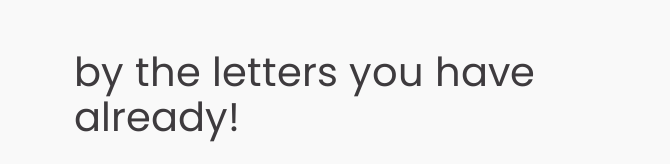by the letters you have already!